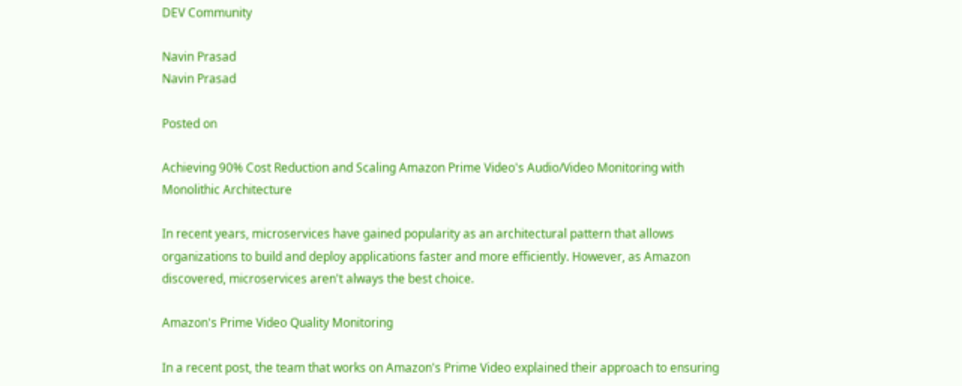DEV Community

Navin Prasad
Navin Prasad

Posted on

Achieving 90% Cost Reduction and Scaling Amazon Prime Video's Audio/Video Monitoring with Monolithic Architecture

In recent years, microservices have gained popularity as an architectural pattern that allows organizations to build and deploy applications faster and more efficiently. However, as Amazon discovered, microservices aren't always the best choice.

Amazon's Prime Video Quality Monitoring

In a recent post, the team that works on Amazon's Prime Video explained their approach to ensuring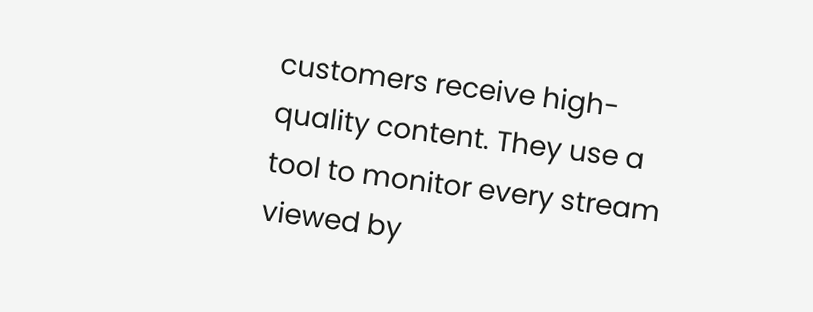customers receive high-quality content. They use a tool to monitor every stream viewed by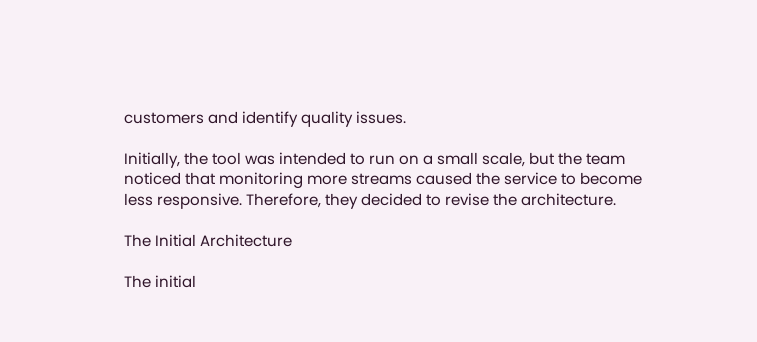customers and identify quality issues.

Initially, the tool was intended to run on a small scale, but the team noticed that monitoring more streams caused the service to become less responsive. Therefore, they decided to revise the architecture.

The Initial Architecture

The initial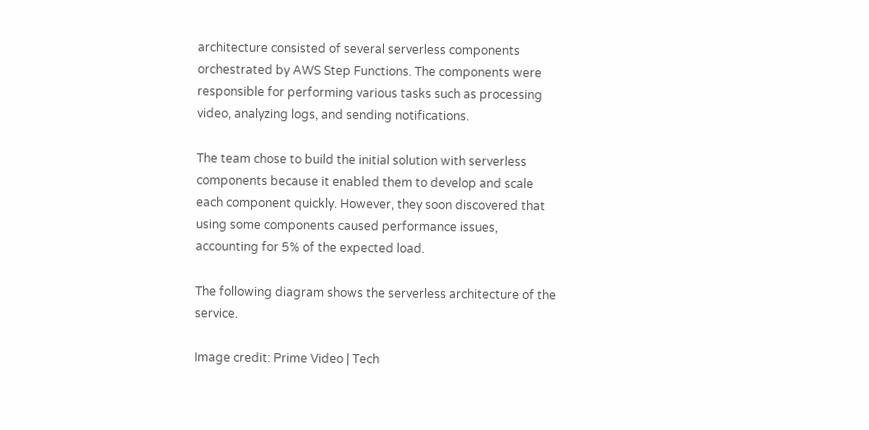architecture consisted of several serverless components orchestrated by AWS Step Functions. The components were responsible for performing various tasks such as processing video, analyzing logs, and sending notifications.

The team chose to build the initial solution with serverless components because it enabled them to develop and scale each component quickly. However, they soon discovered that using some components caused performance issues, accounting for 5% of the expected load.

The following diagram shows the serverless architecture of the service.

Image credit: Prime Video | Tech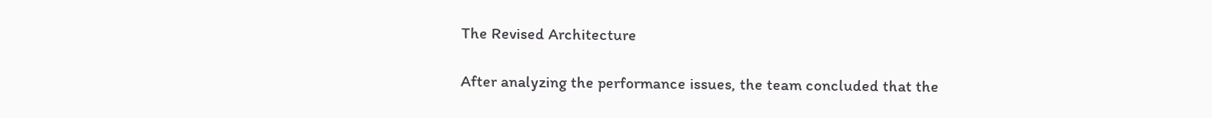The Revised Architecture

After analyzing the performance issues, the team concluded that the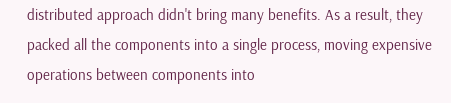distributed approach didn't bring many benefits. As a result, they packed all the components into a single process, moving expensive operations between components into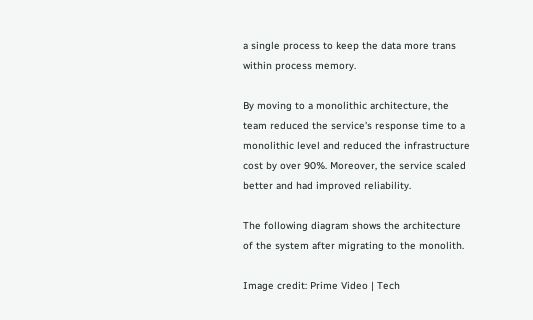a single process to keep the data more trans within process memory.

By moving to a monolithic architecture, the team reduced the service's response time to a monolithic level and reduced the infrastructure cost by over 90%. Moreover, the service scaled better and had improved reliability.

The following diagram shows the architecture of the system after migrating to the monolith.

Image credit: Prime Video | Tech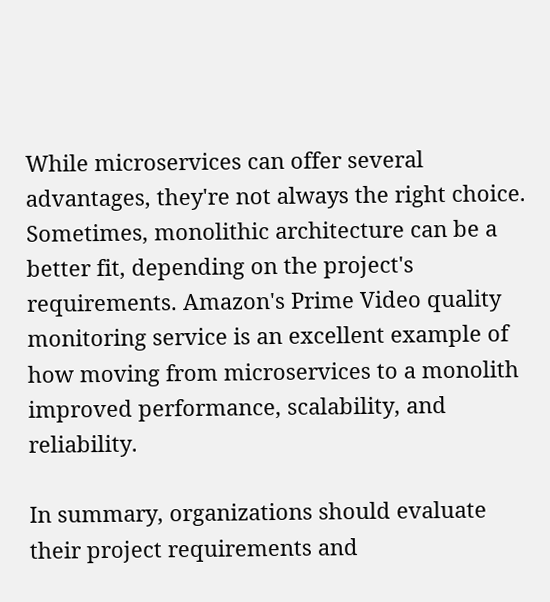While microservices can offer several advantages, they're not always the right choice. Sometimes, monolithic architecture can be a better fit, depending on the project's requirements. Amazon's Prime Video quality monitoring service is an excellent example of how moving from microservices to a monolith improved performance, scalability, and reliability.

In summary, organizations should evaluate their project requirements and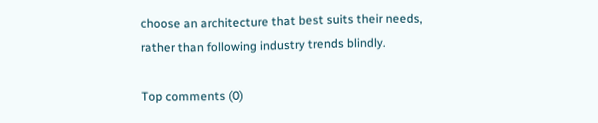choose an architecture that best suits their needs, rather than following industry trends blindly.

Top comments (0)